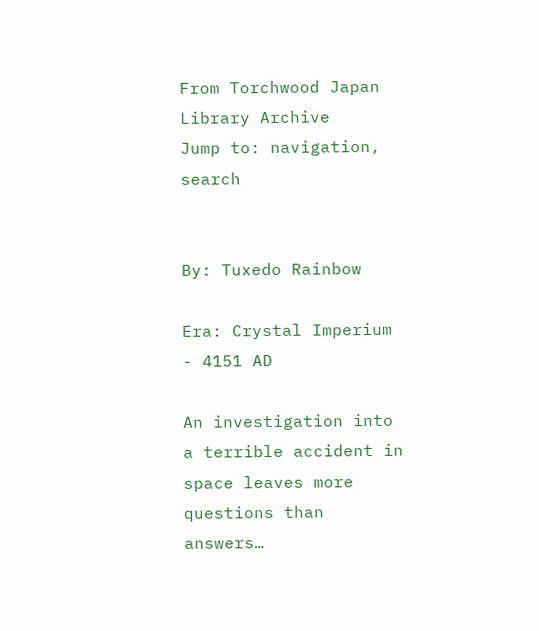From Torchwood Japan Library Archive
Jump to: navigation, search


By: Tuxedo Rainbow

Era: Crystal Imperium - 4151 AD

An investigation into a terrible accident in space leaves more questions than answers…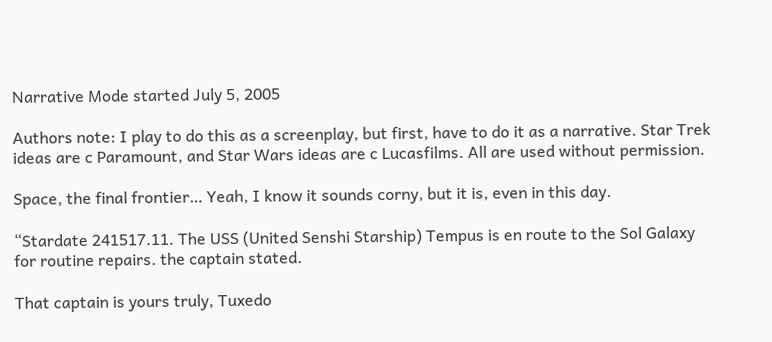Narrative Mode started July 5, 2005

Authors note: I play to do this as a screenplay, but first, have to do it as a narrative. Star Trek ideas are c Paramount, and Star Wars ideas are c Lucasfilms. All are used without permission.

Space, the final frontier… Yeah, I know it sounds corny, but it is, even in this day.

“Stardate 241517.11. The USS (United Senshi Starship) Tempus is en route to the Sol Galaxy for routine repairs. the captain stated.

That captain is yours truly, Tuxedo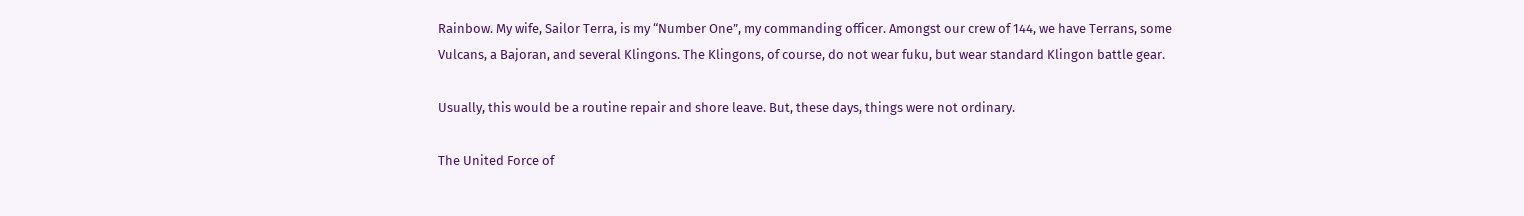Rainbow. My wife, Sailor Terra, is my “Number One”, my commanding officer. Amongst our crew of 144, we have Terrans, some Vulcans, a Bajoran, and several Klingons. The Klingons, of course, do not wear fuku, but wear standard Klingon battle gear.

Usually, this would be a routine repair and shore leave. But, these days, things were not ordinary.

The United Force of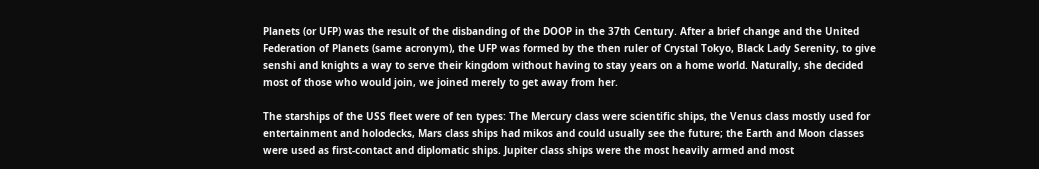Planets (or UFP) was the result of the disbanding of the DOOP in the 37th Century. After a brief change and the United Federation of Planets (same acronym), the UFP was formed by the then ruler of Crystal Tokyo, Black Lady Serenity, to give senshi and knights a way to serve their kingdom without having to stay years on a home world. Naturally, she decided most of those who would join, we joined merely to get away from her.

The starships of the USS fleet were of ten types: The Mercury class were scientific ships, the Venus class mostly used for entertainment and holodecks, Mars class ships had mikos and could usually see the future; the Earth and Moon classes were used as first-contact and diplomatic ships. Jupiter class ships were the most heavily armed and most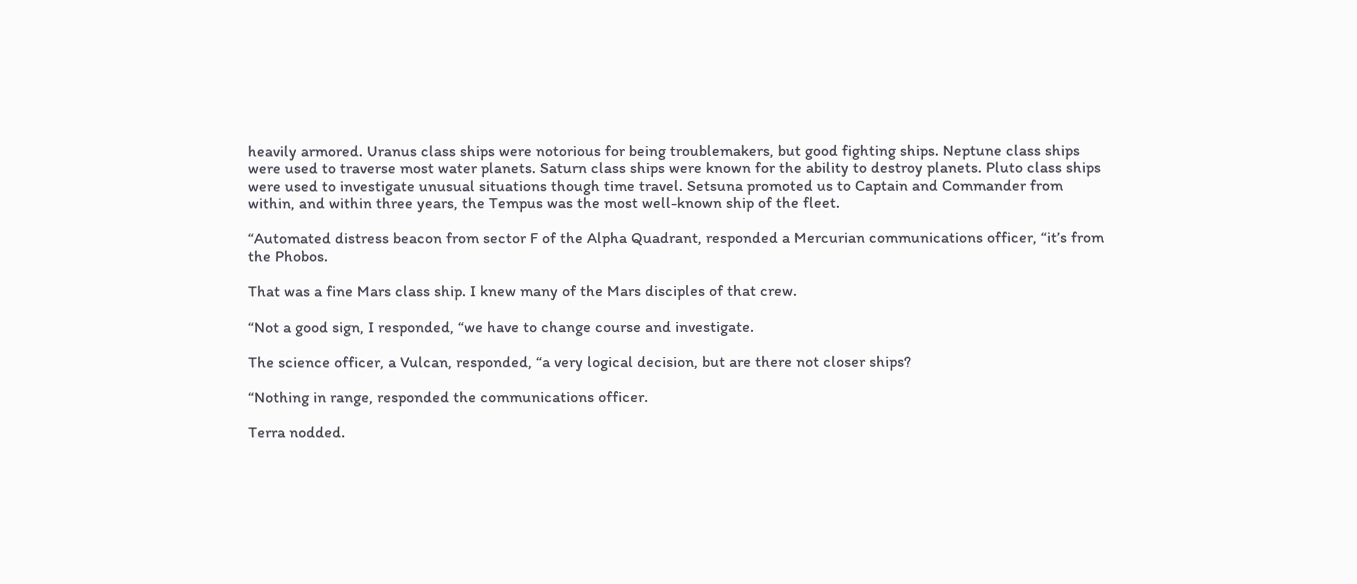heavily armored. Uranus class ships were notorious for being troublemakers, but good fighting ships. Neptune class ships were used to traverse most water planets. Saturn class ships were known for the ability to destroy planets. Pluto class ships were used to investigate unusual situations though time travel. Setsuna promoted us to Captain and Commander from within, and within three years, the Tempus was the most well-known ship of the fleet.

“Automated distress beacon from sector F of the Alpha Quadrant, responded a Mercurian communications officer, “it’s from the Phobos.

That was a fine Mars class ship. I knew many of the Mars disciples of that crew.

“Not a good sign, I responded, “we have to change course and investigate.

The science officer, a Vulcan, responded, “a very logical decision, but are there not closer ships?

“Nothing in range, responded the communications officer.

Terra nodded.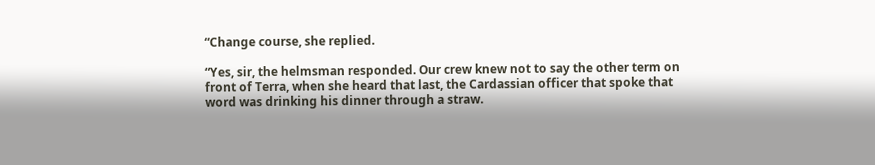“Change course, she replied.

“Yes, sir, the helmsman responded. Our crew knew not to say the other term on front of Terra, when she heard that last, the Cardassian officer that spoke that word was drinking his dinner through a straw.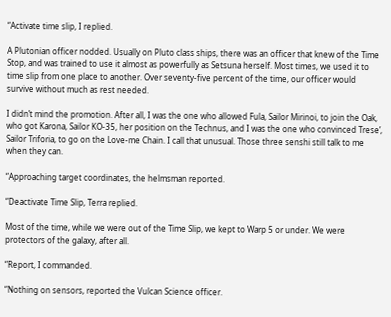“Activate time slip, I replied.

A Plutonian officer nodded. Usually on Pluto class ships, there was an officer that knew of the Time Stop, and was trained to use it almost as powerfully as Setsuna herself. Most times, we used it to time slip from one place to another. Over seventy-five percent of the time, our officer would survive without much as rest needed.

I didn’t mind the promotion. After all, I was the one who allowed Fula, Sailor Mirinoi, to join the Oak, who got Karona, Sailor KO-35, her position on the Technus, and I was the one who convinced Trese’, Sailor Triforia, to go on the Love-me Chain. I call that unusual. Those three senshi still talk to me when they can.

“Approaching target coordinates, the helmsman reported.

“Deactivate Time Slip, Terra replied.

Most of the time, while we were out of the Time Slip, we kept to Warp 5 or under. We were protectors of the galaxy, after all.

“Report, I commanded.

“Nothing on sensors, reported the Vulcan Science officer.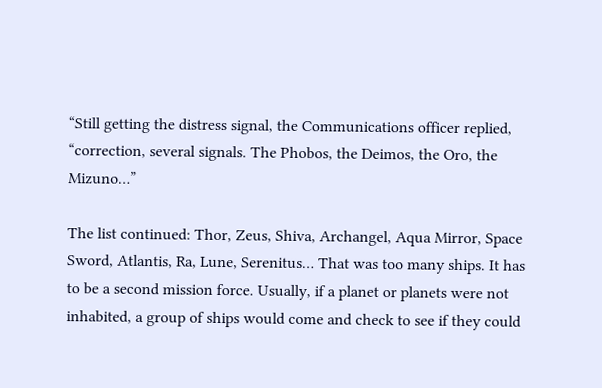“Still getting the distress signal, the Communications officer replied, “correction, several signals. The Phobos, the Deimos, the Oro, the Mizuno…”

The list continued: Thor, Zeus, Shiva, Archangel, Aqua Mirror, Space Sword, Atlantis, Ra, Lune, Serenitus… That was too many ships. It has to be a second mission force. Usually, if a planet or planets were not inhabited, a group of ships would come and check to see if they could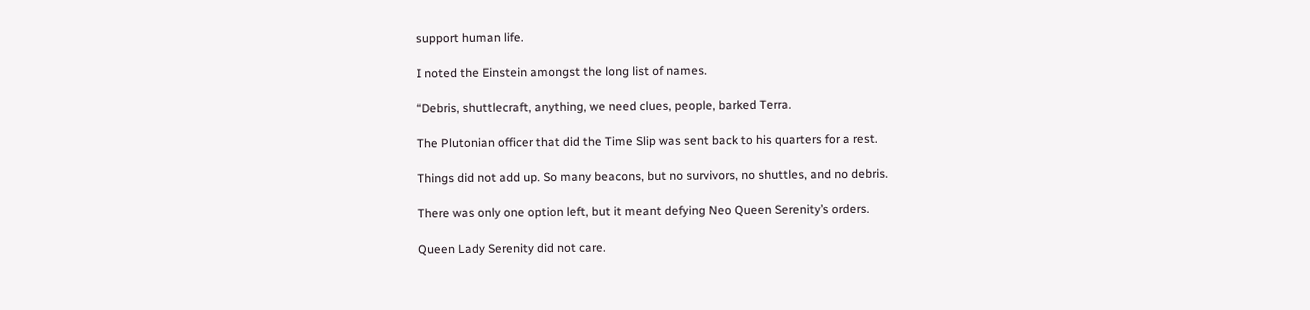support human life.

I noted the Einstein amongst the long list of names.

“Debris, shuttlecraft, anything, we need clues, people, barked Terra.

The Plutonian officer that did the Time Slip was sent back to his quarters for a rest.

Things did not add up. So many beacons, but no survivors, no shuttles, and no debris.

There was only one option left, but it meant defying Neo Queen Serenity’s orders.

Queen Lady Serenity did not care.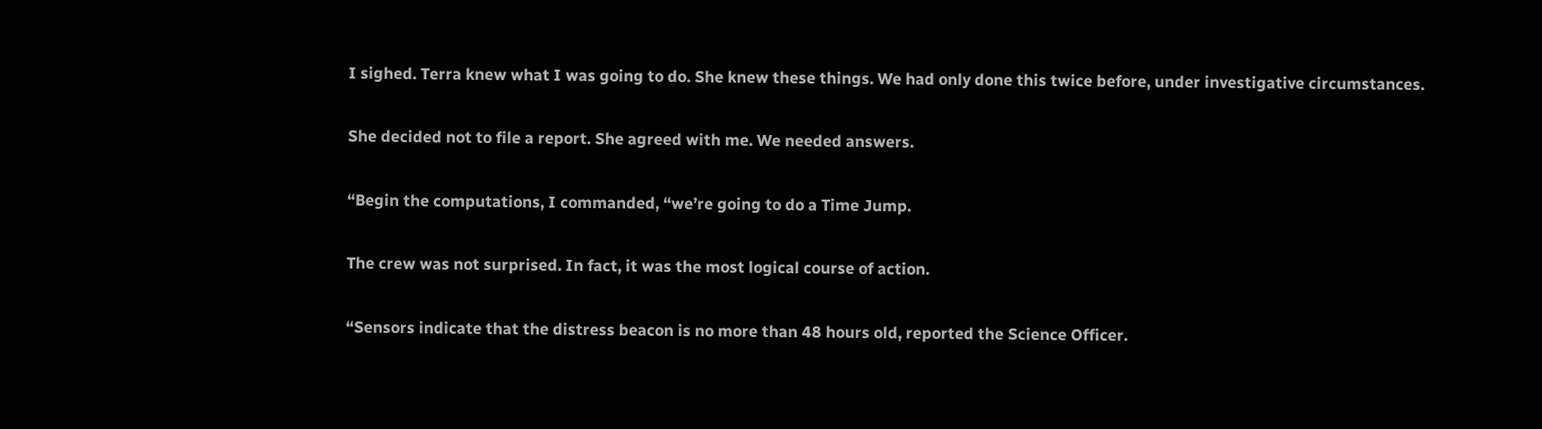I sighed. Terra knew what I was going to do. She knew these things. We had only done this twice before, under investigative circumstances.

She decided not to file a report. She agreed with me. We needed answers.

“Begin the computations, I commanded, “we’re going to do a Time Jump.

The crew was not surprised. In fact, it was the most logical course of action.

“Sensors indicate that the distress beacon is no more than 48 hours old, reported the Science Officer.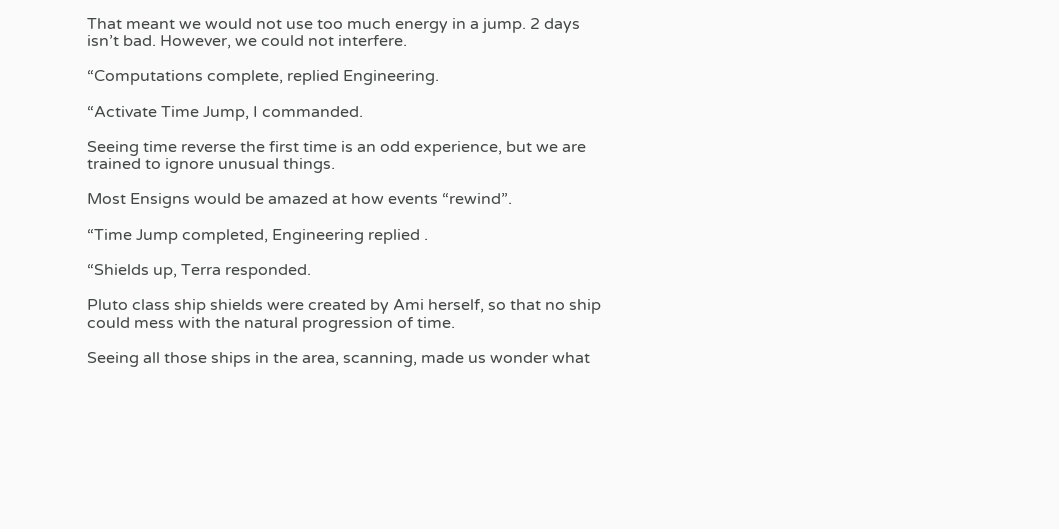That meant we would not use too much energy in a jump. 2 days isn’t bad. However, we could not interfere.

“Computations complete, replied Engineering.

“Activate Time Jump, I commanded.

Seeing time reverse the first time is an odd experience, but we are trained to ignore unusual things.

Most Ensigns would be amazed at how events “rewind”.

“Time Jump completed, Engineering replied .

“Shields up, Terra responded.

Pluto class ship shields were created by Ami herself, so that no ship could mess with the natural progression of time.

Seeing all those ships in the area, scanning, made us wonder what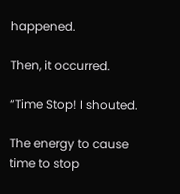happened.

Then, it occurred.

“Time Stop! I shouted.

The energy to cause time to stop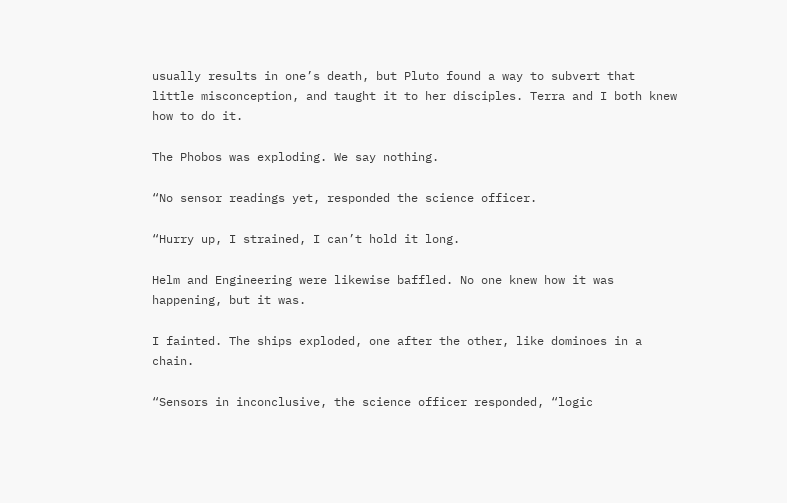usually results in one’s death, but Pluto found a way to subvert that little misconception, and taught it to her disciples. Terra and I both knew how to do it.

The Phobos was exploding. We say nothing.

“No sensor readings yet, responded the science officer.

“Hurry up, I strained, I can’t hold it long.

Helm and Engineering were likewise baffled. No one knew how it was happening, but it was.

I fainted. The ships exploded, one after the other, like dominoes in a chain.

“Sensors in inconclusive, the science officer responded, “logic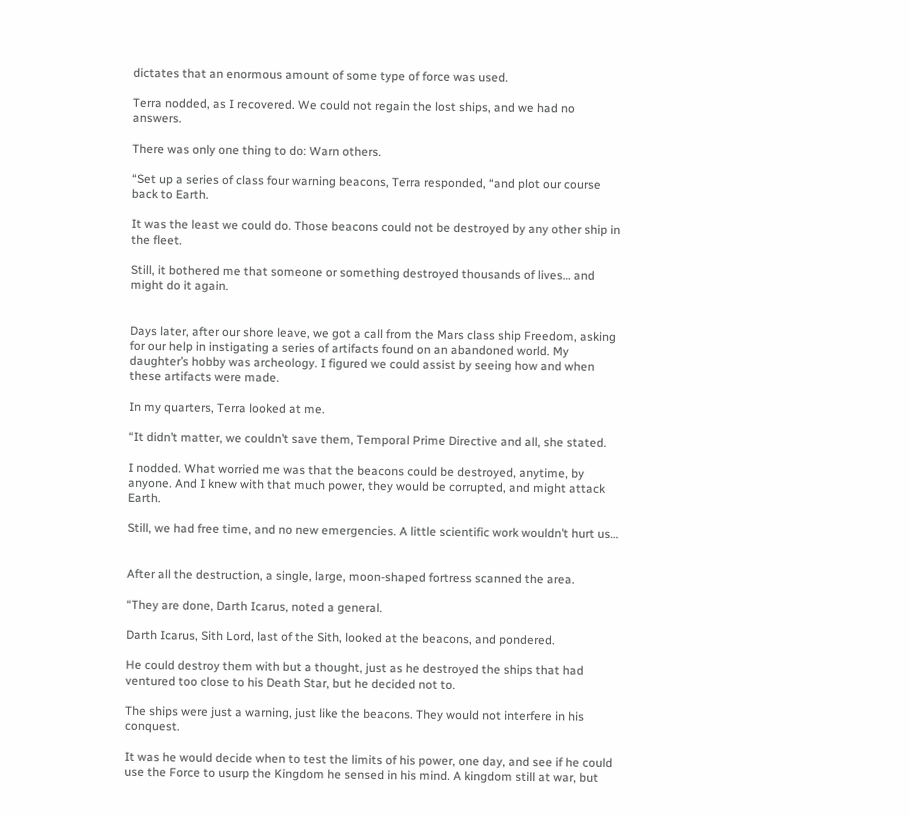dictates that an enormous amount of some type of force was used.

Terra nodded, as I recovered. We could not regain the lost ships, and we had no answers.

There was only one thing to do: Warn others.

“Set up a series of class four warning beacons, Terra responded, “and plot our course back to Earth.

It was the least we could do. Those beacons could not be destroyed by any other ship in the fleet.

Still, it bothered me that someone or something destroyed thousands of lives… and might do it again.


Days later, after our shore leave, we got a call from the Mars class ship Freedom, asking for our help in instigating a series of artifacts found on an abandoned world. My daughter’s hobby was archeology. I figured we could assist by seeing how and when these artifacts were made.

In my quarters, Terra looked at me.

“It didn’t matter, we couldn’t save them, Temporal Prime Directive and all, she stated.

I nodded. What worried me was that the beacons could be destroyed, anytime, by anyone. And I knew with that much power, they would be corrupted, and might attack Earth.

Still, we had free time, and no new emergencies. A little scientific work wouldn’t hurt us…


After all the destruction, a single, large, moon-shaped fortress scanned the area.

“They are done, Darth Icarus, noted a general.

Darth Icarus, Sith Lord, last of the Sith, looked at the beacons, and pondered.

He could destroy them with but a thought, just as he destroyed the ships that had ventured too close to his Death Star, but he decided not to.

The ships were just a warning, just like the beacons. They would not interfere in his conquest.

It was he would decide when to test the limits of his power, one day, and see if he could use the Force to usurp the Kingdom he sensed in his mind. A kingdom still at war, but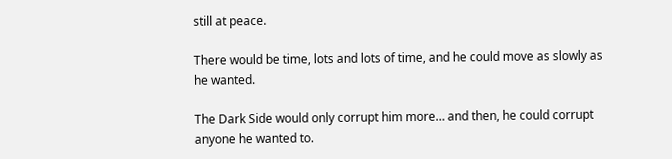still at peace.

There would be time, lots and lots of time, and he could move as slowly as he wanted.

The Dark Side would only corrupt him more… and then, he could corrupt anyone he wanted to.